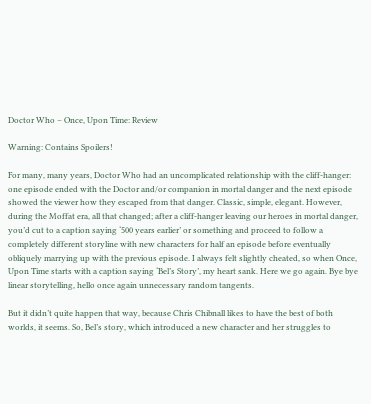Doctor Who – Once, Upon Time: Review

Warning: Contains Spoilers!

For many, many years, Doctor Who had an uncomplicated relationship with the cliff-hanger: one episode ended with the Doctor and/or companion in mortal danger and the next episode showed the viewer how they escaped from that danger. Classic, simple, elegant. However, during the Moffat era, all that changed; after a cliff-hanger leaving our heroes in mortal danger, you’d cut to a caption saying ‘500 years earlier’ or something and proceed to follow a completely different storyline with new characters for half an episode before eventually obliquely marrying up with the previous episode. I always felt slightly cheated, so when Once, Upon Time starts with a caption saying ‘Bel’s Story’, my heart sank. Here we go again. Bye bye linear storytelling, hello once again unnecessary random tangents.

But it didn’t quite happen that way, because Chris Chibnall likes to have the best of both worlds, it seems. So, Bel’s story, which introduced a new character and her struggles to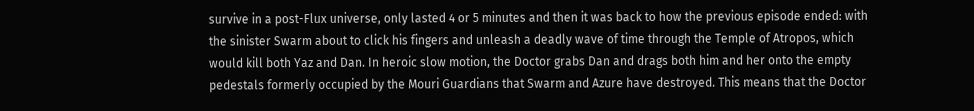survive in a post-Flux universe, only lasted 4 or 5 minutes and then it was back to how the previous episode ended: with the sinister Swarm about to click his fingers and unleash a deadly wave of time through the Temple of Atropos, which would kill both Yaz and Dan. In heroic slow motion, the Doctor grabs Dan and drags both him and her onto the empty pedestals formerly occupied by the Mouri Guardians that Swarm and Azure have destroyed. This means that the Doctor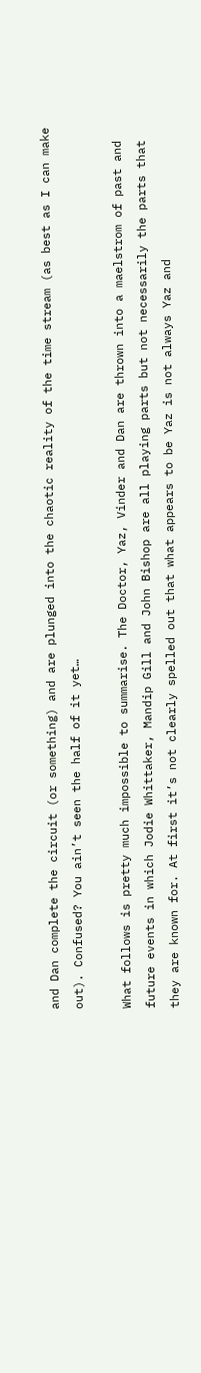and Dan complete the circuit (or something) and are plunged into the chaotic reality of the time stream (as best as I can make out). Confused? You ain’t seen the half of it yet…

What follows is pretty much impossible to summarise. The Doctor, Yaz, Vinder and Dan are thrown into a maelstrom of past and future events in which Jodie Whittaker, Mandip Gill and John Bishop are all playing parts but not necessarily the parts that they are known for. At first it’s not clearly spelled out that what appears to be Yaz is not always Yaz and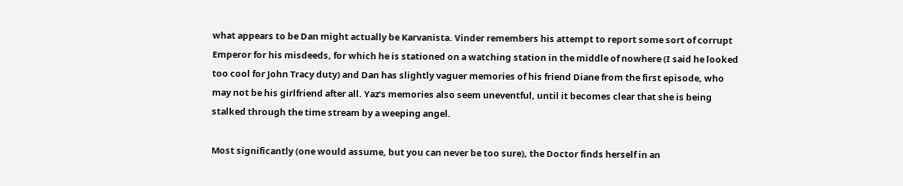what appears to be Dan might actually be Karvanista. Vinder remembers his attempt to report some sort of corrupt Emperor for his misdeeds, for which he is stationed on a watching station in the middle of nowhere (I said he looked too cool for John Tracy duty) and Dan has slightly vaguer memories of his friend Diane from the first episode, who may not be his girlfriend after all. Yaz’s memories also seem uneventful, until it becomes clear that she is being stalked through the time stream by a weeping angel.

Most significantly (one would assume, but you can never be too sure), the Doctor finds herself in an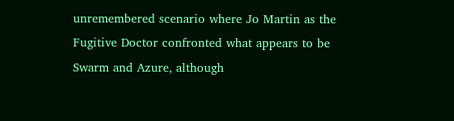unremembered scenario where Jo Martin as the Fugitive Doctor confronted what appears to be Swarm and Azure, although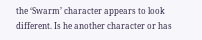the ‘Swarm’ character appears to look different. Is he another character or has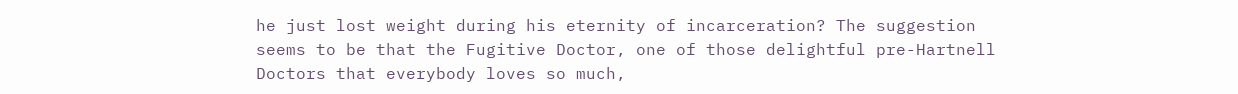he just lost weight during his eternity of incarceration? The suggestion seems to be that the Fugitive Doctor, one of those delightful pre-Hartnell Doctors that everybody loves so much,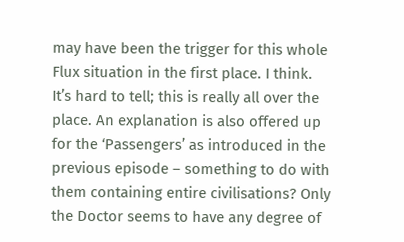may have been the trigger for this whole Flux situation in the first place. I think. It’s hard to tell; this is really all over the place. An explanation is also offered up for the ‘Passengers’ as introduced in the previous episode – something to do with them containing entire civilisations? Only the Doctor seems to have any degree of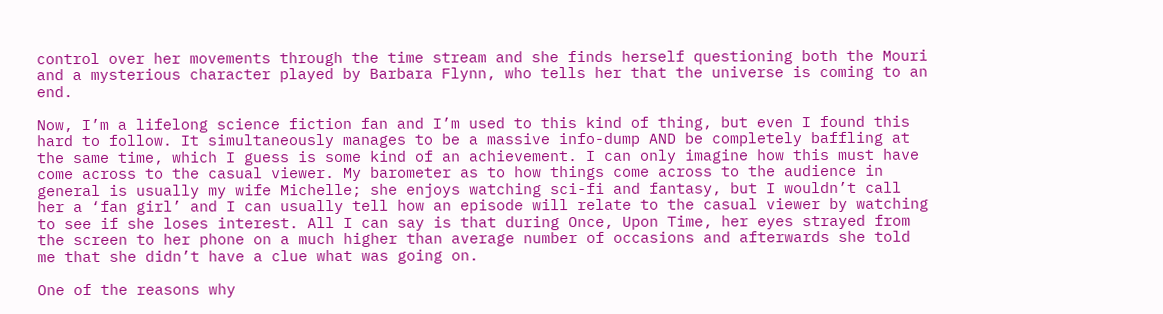control over her movements through the time stream and she finds herself questioning both the Mouri and a mysterious character played by Barbara Flynn, who tells her that the universe is coming to an end.

Now, I’m a lifelong science fiction fan and I’m used to this kind of thing, but even I found this hard to follow. It simultaneously manages to be a massive info-dump AND be completely baffling at the same time, which I guess is some kind of an achievement. I can only imagine how this must have come across to the casual viewer. My barometer as to how things come across to the audience in general is usually my wife Michelle; she enjoys watching sci-fi and fantasy, but I wouldn’t call her a ‘fan girl’ and I can usually tell how an episode will relate to the casual viewer by watching to see if she loses interest. All I can say is that during Once, Upon Time, her eyes strayed from the screen to her phone on a much higher than average number of occasions and afterwards she told me that she didn’t have a clue what was going on.

One of the reasons why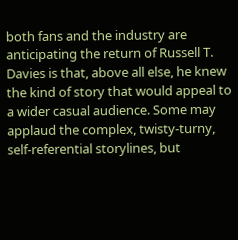both fans and the industry are anticipating the return of Russell T. Davies is that, above all else, he knew the kind of story that would appeal to a wider casual audience. Some may applaud the complex, twisty-turny, self-referential storylines, but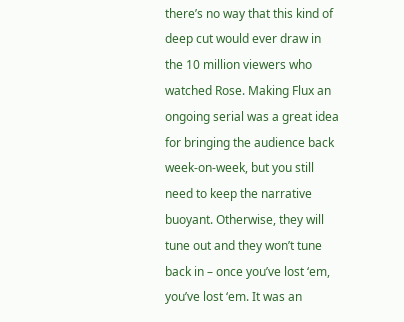there’s no way that this kind of deep cut would ever draw in the 10 million viewers who watched Rose. Making Flux an ongoing serial was a great idea for bringing the audience back week-on-week, but you still need to keep the narrative buoyant. Otherwise, they will tune out and they won’t tune back in – once you’ve lost ‘em, you’ve lost ‘em. It was an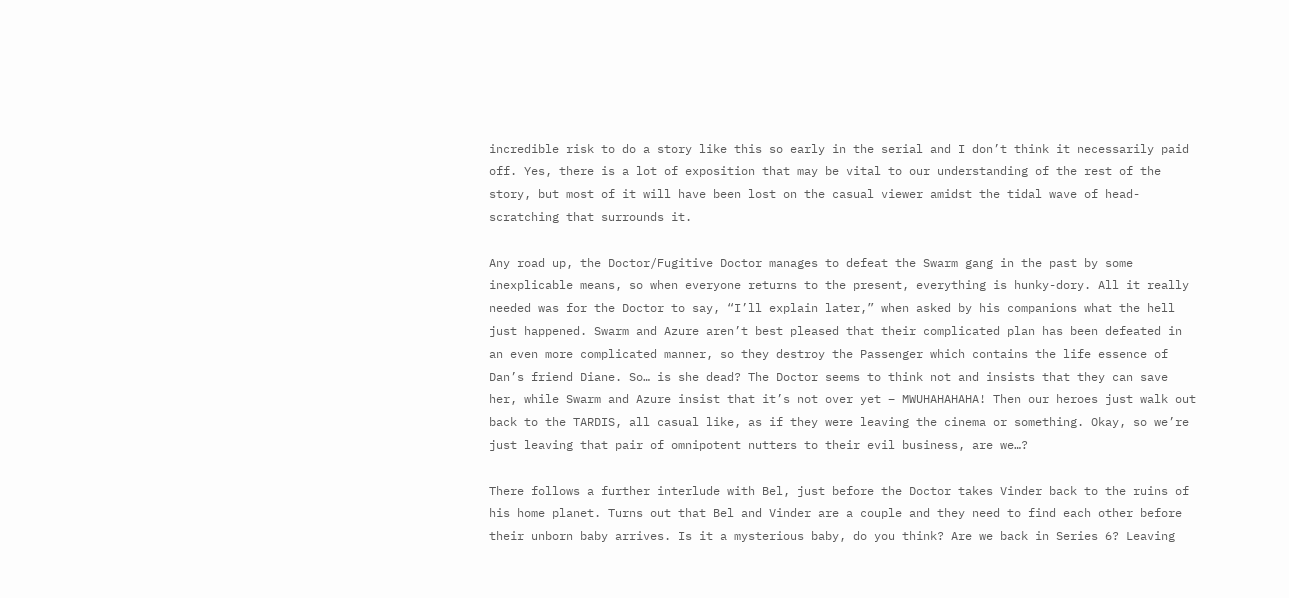incredible risk to do a story like this so early in the serial and I don’t think it necessarily paid off. Yes, there is a lot of exposition that may be vital to our understanding of the rest of the story, but most of it will have been lost on the casual viewer amidst the tidal wave of head-scratching that surrounds it.

Any road up, the Doctor/Fugitive Doctor manages to defeat the Swarm gang in the past by some inexplicable means, so when everyone returns to the present, everything is hunky-dory. All it really needed was for the Doctor to say, “I’ll explain later,” when asked by his companions what the hell just happened. Swarm and Azure aren’t best pleased that their complicated plan has been defeated in an even more complicated manner, so they destroy the Passenger which contains the life essence of Dan’s friend Diane. So… is she dead? The Doctor seems to think not and insists that they can save her, while Swarm and Azure insist that it’s not over yet – MWUHAHAHAHA! Then our heroes just walk out back to the TARDIS, all casual like, as if they were leaving the cinema or something. Okay, so we’re just leaving that pair of omnipotent nutters to their evil business, are we…?

There follows a further interlude with Bel, just before the Doctor takes Vinder back to the ruins of his home planet. Turns out that Bel and Vinder are a couple and they need to find each other before their unborn baby arrives. Is it a mysterious baby, do you think? Are we back in Series 6? Leaving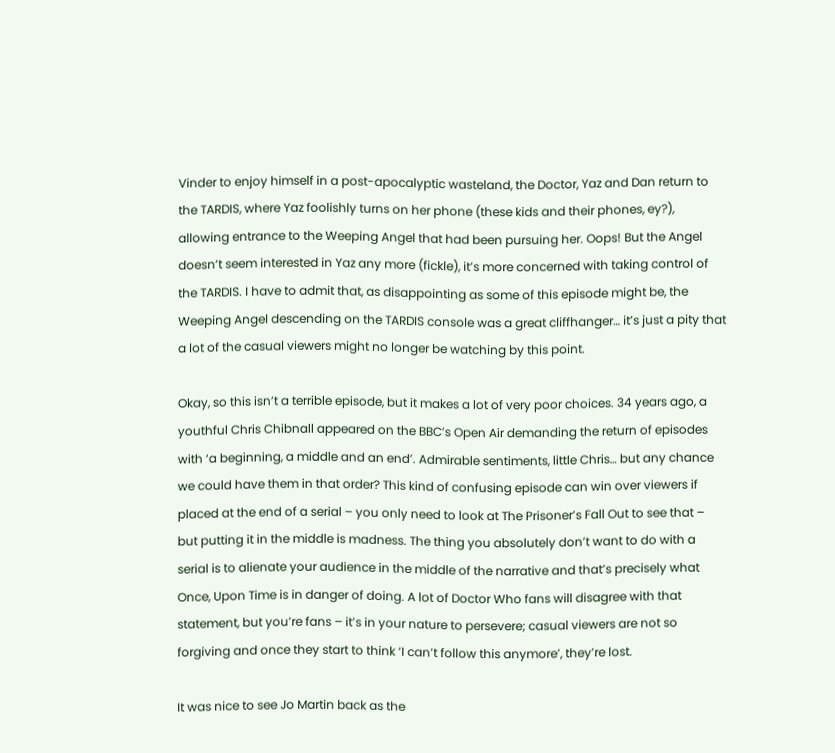Vinder to enjoy himself in a post-apocalyptic wasteland, the Doctor, Yaz and Dan return to the TARDIS, where Yaz foolishly turns on her phone (these kids and their phones, ey?), allowing entrance to the Weeping Angel that had been pursuing her. Oops! But the Angel doesn’t seem interested in Yaz any more (fickle), it’s more concerned with taking control of the TARDIS. I have to admit that, as disappointing as some of this episode might be, the Weeping Angel descending on the TARDIS console was a great cliffhanger… it’s just a pity that a lot of the casual viewers might no longer be watching by this point.

Okay, so this isn’t a terrible episode, but it makes a lot of very poor choices. 34 years ago, a youthful Chris Chibnall appeared on the BBC’s Open Air demanding the return of episodes with ‘a beginning, a middle and an end’. Admirable sentiments, little Chris… but any chance we could have them in that order? This kind of confusing episode can win over viewers if placed at the end of a serial – you only need to look at The Prisoner’s Fall Out to see that – but putting it in the middle is madness. The thing you absolutely don’t want to do with a serial is to alienate your audience in the middle of the narrative and that’s precisely what Once, Upon Time is in danger of doing. A lot of Doctor Who fans will disagree with that statement, but you’re fans – it’s in your nature to persevere; casual viewers are not so forgiving and once they start to think ‘I can’t follow this anymore’, they’re lost.

It was nice to see Jo Martin back as the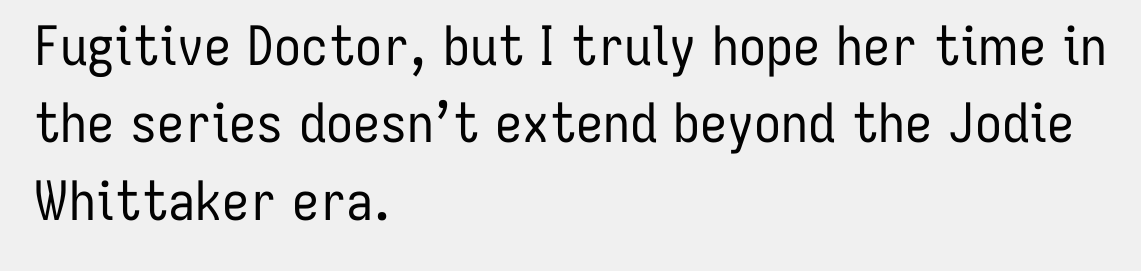Fugitive Doctor, but I truly hope her time in the series doesn’t extend beyond the Jodie Whittaker era.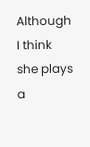Although I think she plays a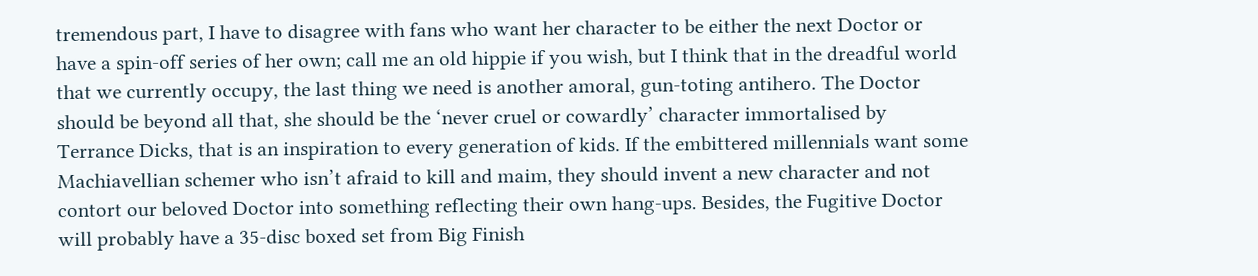tremendous part, I have to disagree with fans who want her character to be either the next Doctor or have a spin-off series of her own; call me an old hippie if you wish, but I think that in the dreadful world that we currently occupy, the last thing we need is another amoral, gun-toting antihero. The Doctor should be beyond all that, she should be the ‘never cruel or cowardly’ character immortalised by Terrance Dicks, that is an inspiration to every generation of kids. If the embittered millennials want some Machiavellian schemer who isn’t afraid to kill and maim, they should invent a new character and not contort our beloved Doctor into something reflecting their own hang-ups. Besides, the Fugitive Doctor will probably have a 35-disc boxed set from Big Finish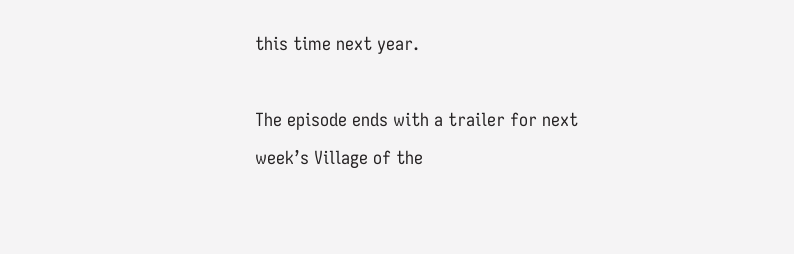this time next year.

The episode ends with a trailer for next week’s Village of the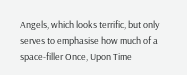Angels, which looks terrific, but only serves to emphasise how much of a space-filler Once, Upon Time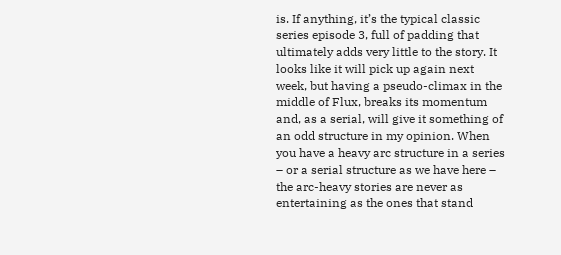is. If anything, it’s the typical classic series episode 3, full of padding that ultimately adds very little to the story. It looks like it will pick up again next week, but having a pseudo-climax in the middle of Flux, breaks its momentum and, as a serial, will give it something of an odd structure in my opinion. When you have a heavy arc structure in a series – or a serial structure as we have here – the arc-heavy stories are never as entertaining as the ones that stand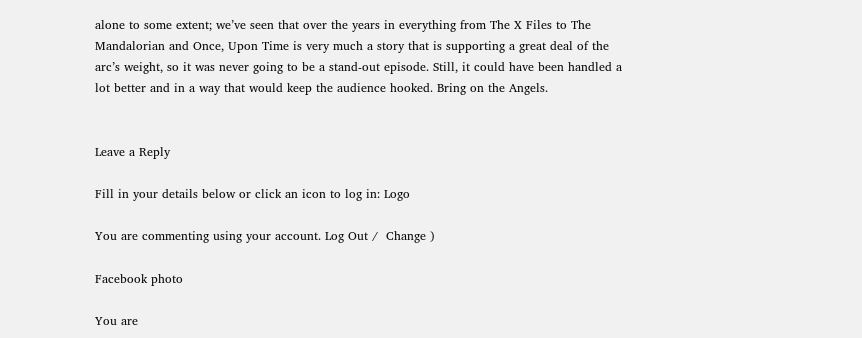alone to some extent; we’ve seen that over the years in everything from The X Files to The Mandalorian and Once, Upon Time is very much a story that is supporting a great deal of the arc’s weight, so it was never going to be a stand-out episode. Still, it could have been handled a lot better and in a way that would keep the audience hooked. Bring on the Angels.


Leave a Reply

Fill in your details below or click an icon to log in: Logo

You are commenting using your account. Log Out /  Change )

Facebook photo

You are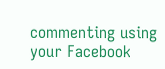commenting using your Facebook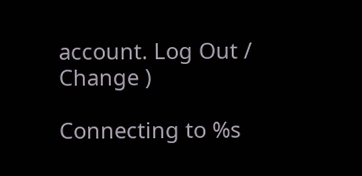account. Log Out /  Change )

Connecting to %s